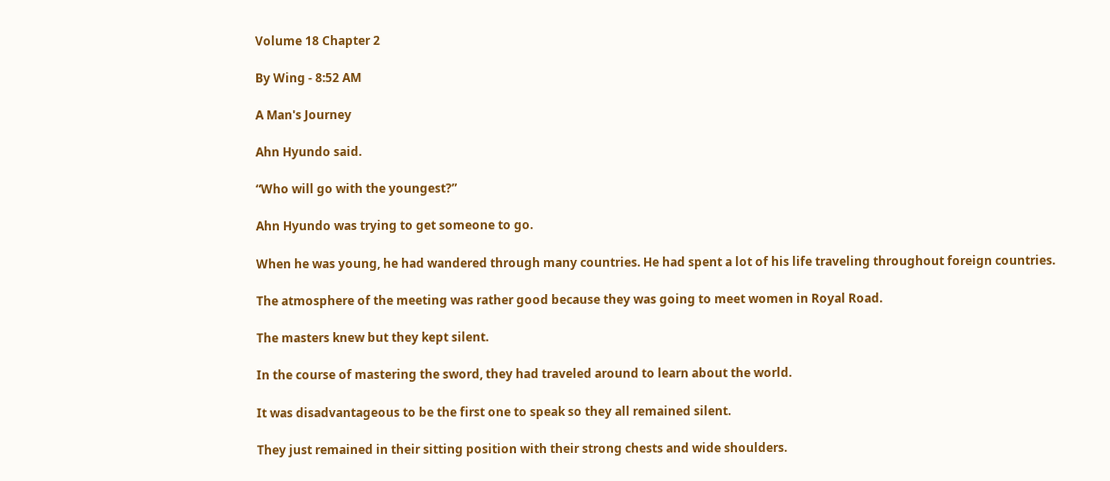Volume 18 Chapter 2

By Wing - 8:52 AM

A Man's Journey

Ahn Hyundo said.

“Who will go with the youngest?”

Ahn Hyundo was trying to get someone to go.

When he was young, he had wandered through many countries. He had spent a lot of his life traveling throughout foreign countries.

The atmosphere of the meeting was rather good because they was going to meet women in Royal Road.

The masters knew but they kept silent.

In the course of mastering the sword, they had traveled around to learn about the world.

It was disadvantageous to be the first one to speak so they all remained silent.

They just remained in their sitting position with their strong chests and wide shoulders.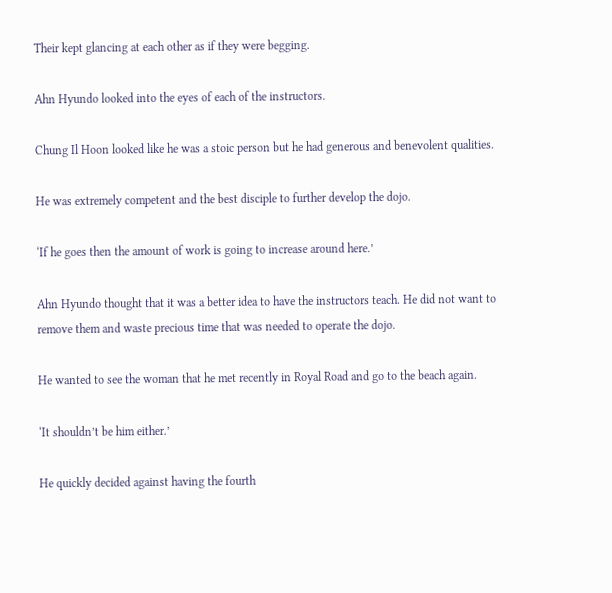Their kept glancing at each other as if they were begging.

Ahn Hyundo looked into the eyes of each of the instructors.

Chung Il Hoon looked like he was a stoic person but he had generous and benevolent qualities.

He was extremely competent and the best disciple to further develop the dojo.

‘If he goes then the amount of work is going to increase around here.’

Ahn Hyundo thought that it was a better idea to have the instructors teach. He did not want to remove them and waste precious time that was needed to operate the dojo.

He wanted to see the woman that he met recently in Royal Road and go to the beach again.

‘It shouldn’t be him either.’

He quickly decided against having the fourth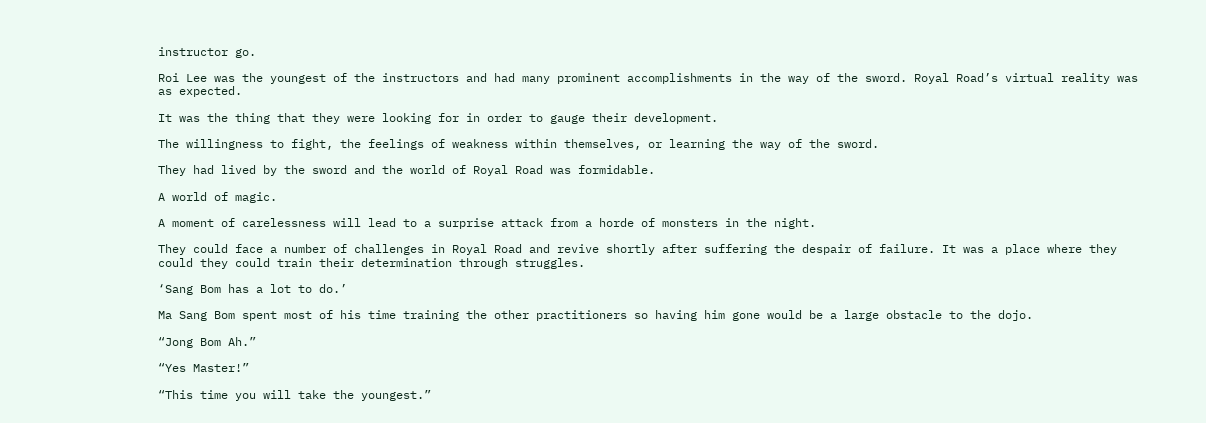instructor go.

Roi Lee was the youngest of the instructors and had many prominent accomplishments in the way of the sword. Royal Road’s virtual reality was as expected.

It was the thing that they were looking for in order to gauge their development.

The willingness to fight, the feelings of weakness within themselves, or learning the way of the sword.

They had lived by the sword and the world of Royal Road was formidable.

A world of magic.

A moment of carelessness will lead to a surprise attack from a horde of monsters in the night.

They could face a number of challenges in Royal Road and revive shortly after suffering the despair of failure. It was a place where they could they could train their determination through struggles.

‘Sang Bom has a lot to do.’

Ma Sang Bom spent most of his time training the other practitioners so having him gone would be a large obstacle to the dojo.

“Jong Bom Ah.”

“Yes Master!”

“This time you will take the youngest.”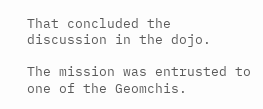That concluded the discussion in the dojo.

The mission was entrusted to one of the Geomchis.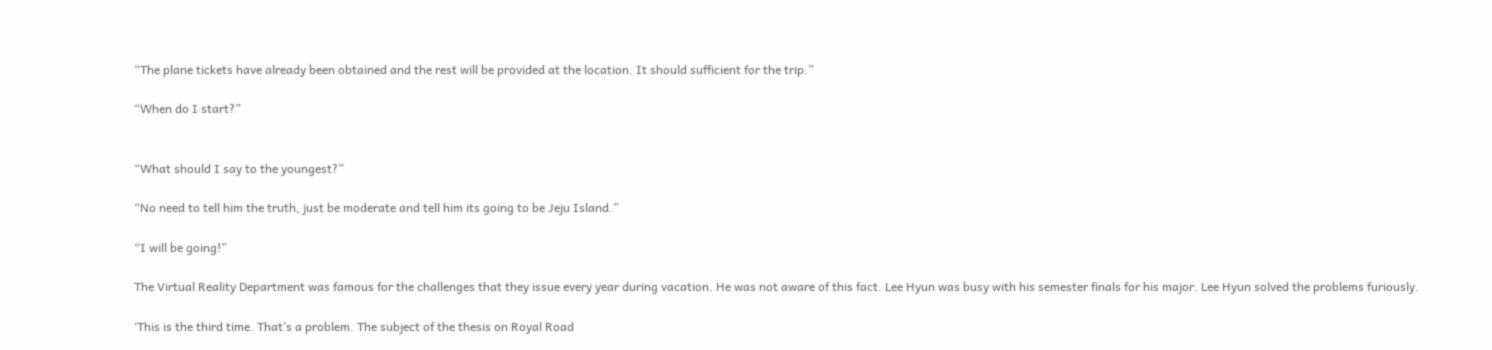“The plane tickets have already been obtained and the rest will be provided at the location. It should sufficient for the trip.”

“When do I start?”


“What should I say to the youngest?”

“No need to tell him the truth, just be moderate and tell him its going to be Jeju Island.”

“I will be going!”

The Virtual Reality Department was famous for the challenges that they issue every year during vacation. He was not aware of this fact. Lee Hyun was busy with his semester finals for his major. Lee Hyun solved the problems furiously.

‘This is the third time. That’s a problem. The subject of the thesis on Royal Road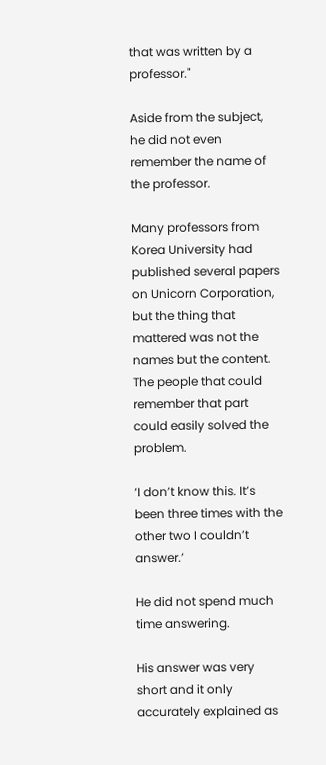that was written by a professor."

Aside from the subject, he did not even remember the name of the professor.

Many professors from Korea University had published several papers on Unicorn Corporation, but the thing that mattered was not the names but the content. The people that could remember that part could easily solved the problem.

‘I don’t know this. It’s been three times with the other two I couldn’t answer.’

He did not spend much time answering.

His answer was very short and it only accurately explained as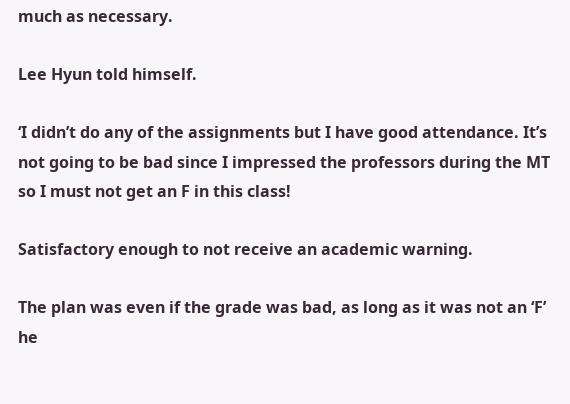much as necessary.

Lee Hyun told himself.

‘I didn’t do any of the assignments but I have good attendance. It’s not going to be bad since I impressed the professors during the MT so I must not get an F in this class!

Satisfactory enough to not receive an academic warning.

The plan was even if the grade was bad, as long as it was not an ‘F’ he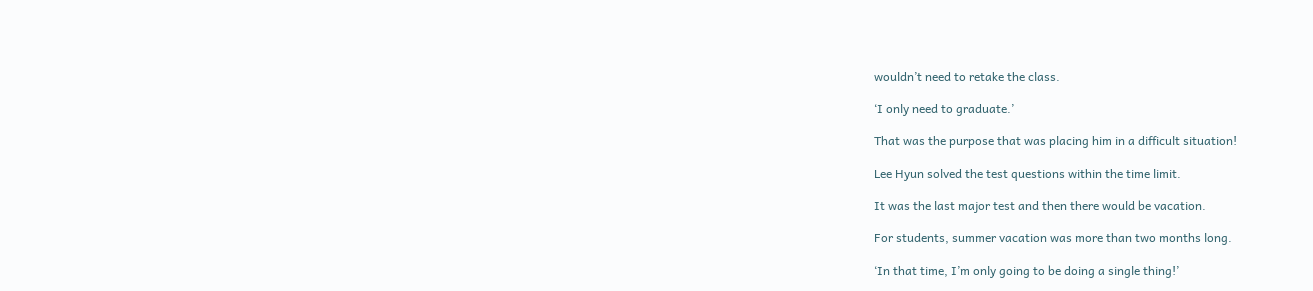wouldn’t need to retake the class.

‘I only need to graduate.’

That was the purpose that was placing him in a difficult situation!

Lee Hyun solved the test questions within the time limit.

It was the last major test and then there would be vacation.

For students, summer vacation was more than two months long.

‘In that time, I’m only going to be doing a single thing!’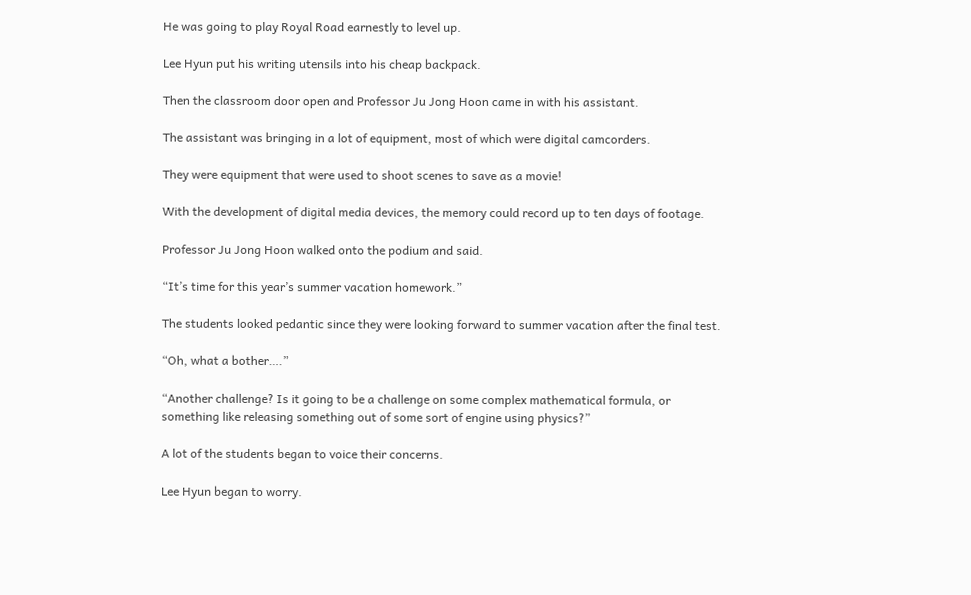He was going to play Royal Road earnestly to level up.

Lee Hyun put his writing utensils into his cheap backpack.

Then the classroom door open and Professor Ju Jong Hoon came in with his assistant.

The assistant was bringing in a lot of equipment, most of which were digital camcorders.

They were equipment that were used to shoot scenes to save as a movie!

With the development of digital media devices, the memory could record up to ten days of footage.

Professor Ju Jong Hoon walked onto the podium and said.

“It’s time for this year’s summer vacation homework.”

The students looked pedantic since they were looking forward to summer vacation after the final test.

“Oh, what a bother….”

“Another challenge? Is it going to be a challenge on some complex mathematical formula, or something like releasing something out of some sort of engine using physics?”

A lot of the students began to voice their concerns.

Lee Hyun began to worry.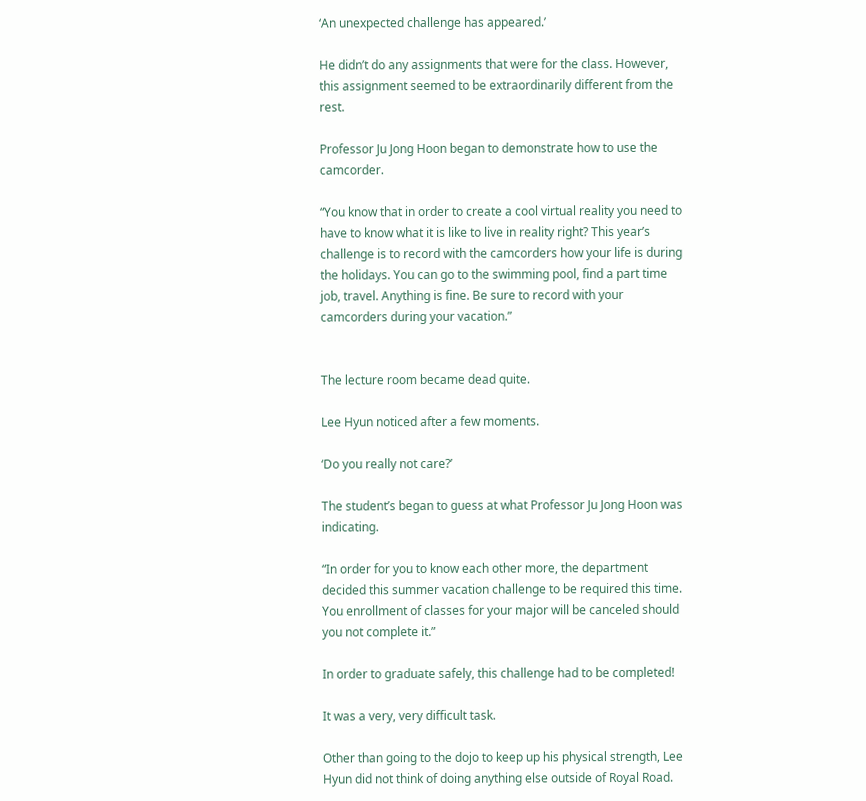‘An unexpected challenge has appeared.’

He didn’t do any assignments that were for the class. However, this assignment seemed to be extraordinarily different from the rest.

Professor Ju Jong Hoon began to demonstrate how to use the camcorder.

“You know that in order to create a cool virtual reality you need to have to know what it is like to live in reality right? This year’s challenge is to record with the camcorders how your life is during the holidays. You can go to the swimming pool, find a part time job, travel. Anything is fine. Be sure to record with your camcorders during your vacation.”


The lecture room became dead quite.

Lee Hyun noticed after a few moments.

‘Do you really not care?’

The student’s began to guess at what Professor Ju Jong Hoon was indicating.

“In order for you to know each other more, the department decided this summer vacation challenge to be required this time. You enrollment of classes for your major will be canceled should you not complete it.”

In order to graduate safely, this challenge had to be completed!

It was a very, very difficult task.

Other than going to the dojo to keep up his physical strength, Lee Hyun did not think of doing anything else outside of Royal Road.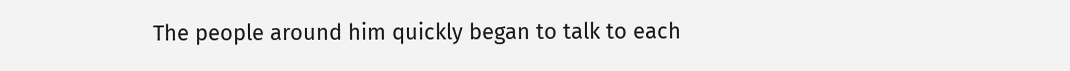The people around him quickly began to talk to each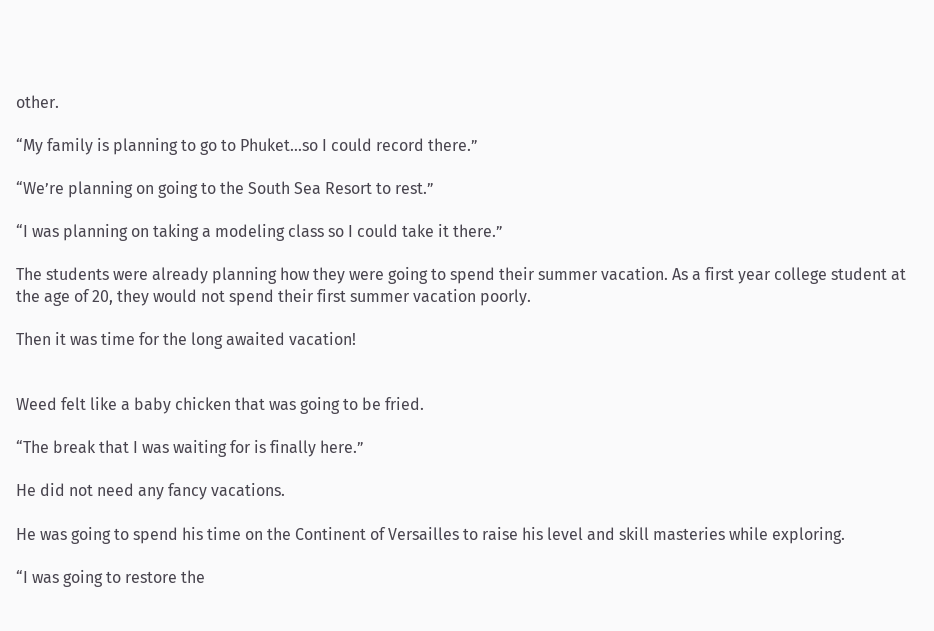other.

“My family is planning to go to Phuket…so I could record there.”

“We’re planning on going to the South Sea Resort to rest.”

“I was planning on taking a modeling class so I could take it there.”

The students were already planning how they were going to spend their summer vacation. As a first year college student at the age of 20, they would not spend their first summer vacation poorly.

Then it was time for the long awaited vacation!


Weed felt like a baby chicken that was going to be fried.

“The break that I was waiting for is finally here.”

He did not need any fancy vacations.

He was going to spend his time on the Continent of Versailles to raise his level and skill masteries while exploring.

“I was going to restore the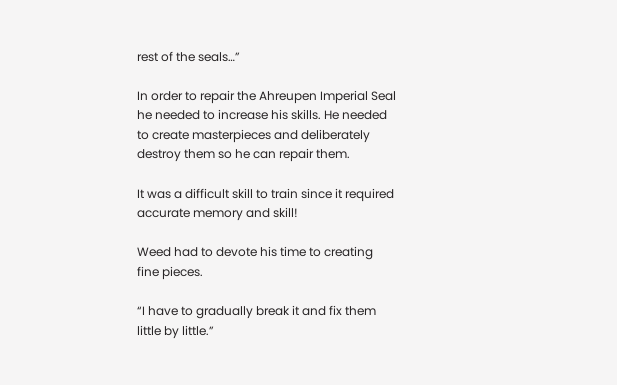rest of the seals…”

In order to repair the Ahreupen Imperial Seal he needed to increase his skills. He needed to create masterpieces and deliberately destroy them so he can repair them.

It was a difficult skill to train since it required accurate memory and skill!

Weed had to devote his time to creating fine pieces.

“I have to gradually break it and fix them little by little.”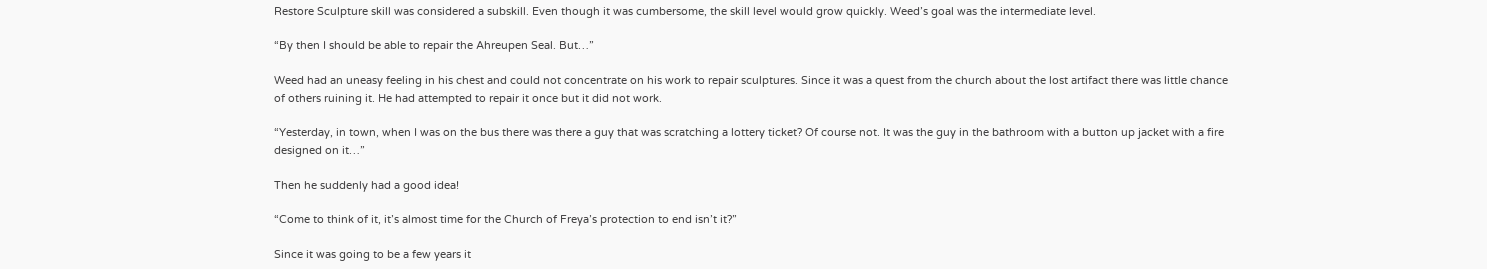Restore Sculpture skill was considered a subskill. Even though it was cumbersome, the skill level would grow quickly. Weed’s goal was the intermediate level.

“By then I should be able to repair the Ahreupen Seal. But…”

Weed had an uneasy feeling in his chest and could not concentrate on his work to repair sculptures. Since it was a quest from the church about the lost artifact there was little chance of others ruining it. He had attempted to repair it once but it did not work.

“Yesterday, in town, when I was on the bus there was there a guy that was scratching a lottery ticket? Of course not. It was the guy in the bathroom with a button up jacket with a fire designed on it…”

Then he suddenly had a good idea!

“Come to think of it, it’s almost time for the Church of Freya’s protection to end isn’t it?”

Since it was going to be a few years it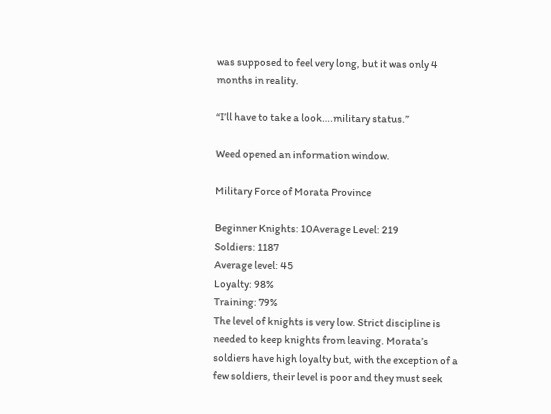was supposed to feel very long, but it was only 4 months in reality.

“I’ll have to take a look….military status.”

Weed opened an information window.

Military Force of Morata Province

Beginner Knights: 10Average Level: 219
Soldiers: 1187
Average level: 45
Loyalty: 98%
Training: 79%
The level of knights is very low. Strict discipline is needed to keep knights from leaving. Morata’s soldiers have high loyalty but, with the exception of a few soldiers, their level is poor and they must seek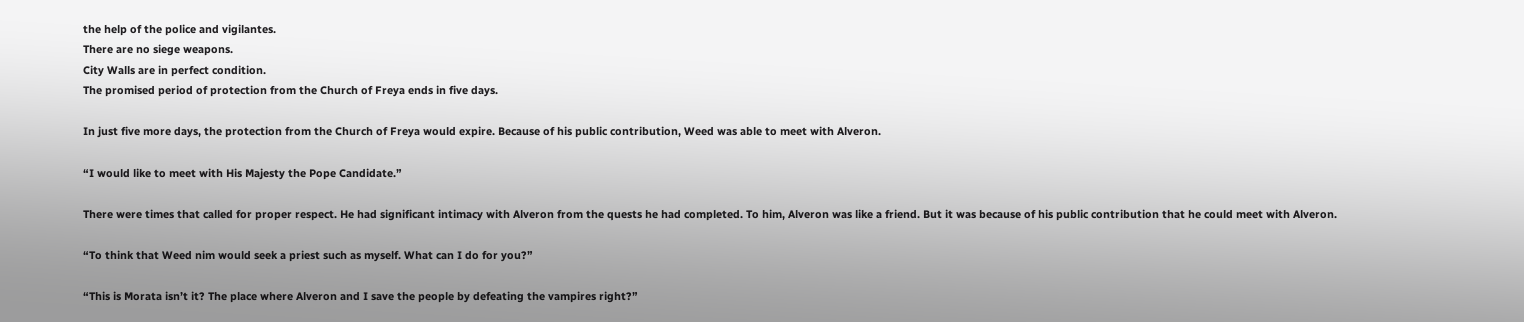the help of the police and vigilantes.
There are no siege weapons.
City Walls are in perfect condition.
The promised period of protection from the Church of Freya ends in five days.

In just five more days, the protection from the Church of Freya would expire. Because of his public contribution, Weed was able to meet with Alveron.

“I would like to meet with His Majesty the Pope Candidate.”

There were times that called for proper respect. He had significant intimacy with Alveron from the quests he had completed. To him, Alveron was like a friend. But it was because of his public contribution that he could meet with Alveron.

“To think that Weed nim would seek a priest such as myself. What can I do for you?”

“This is Morata isn’t it? The place where Alveron and I save the people by defeating the vampires right?”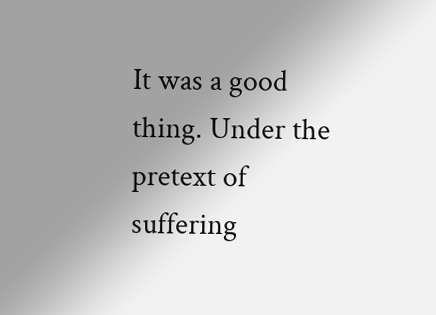It was a good thing. Under the pretext of suffering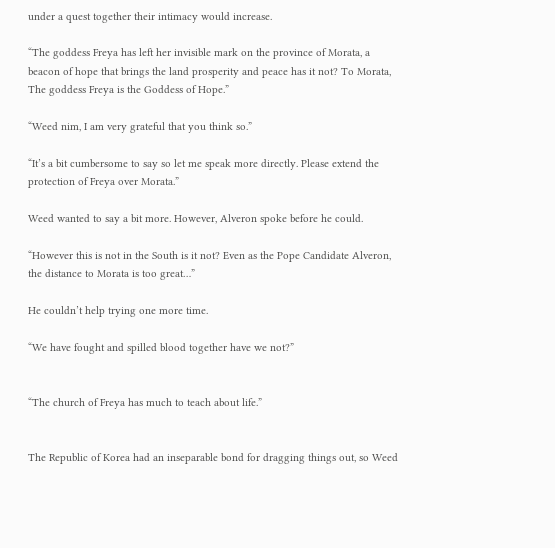under a quest together their intimacy would increase.

“The goddess Freya has left her invisible mark on the province of Morata, a beacon of hope that brings the land prosperity and peace has it not? To Morata, The goddess Freya is the Goddess of Hope.”

“Weed nim, I am very grateful that you think so.”

“It’s a bit cumbersome to say so let me speak more directly. Please extend the protection of Freya over Morata.”

Weed wanted to say a bit more. However, Alveron spoke before he could.

“However this is not in the South is it not? Even as the Pope Candidate Alveron, the distance to Morata is too great…”

He couldn’t help trying one more time.

“We have fought and spilled blood together have we not?”


“The church of Freya has much to teach about life.”


The Republic of Korea had an inseparable bond for dragging things out, so Weed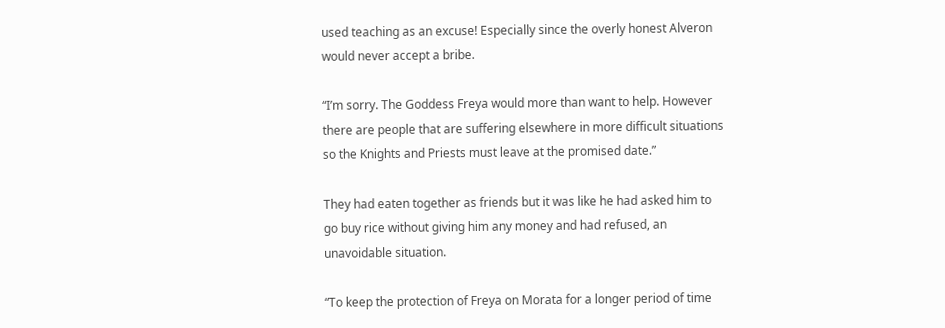used teaching as an excuse! Especially since the overly honest Alveron would never accept a bribe.

“I’m sorry. The Goddess Freya would more than want to help. However there are people that are suffering elsewhere in more difficult situations so the Knights and Priests must leave at the promised date.”

They had eaten together as friends but it was like he had asked him to go buy rice without giving him any money and had refused, an unavoidable situation.

“To keep the protection of Freya on Morata for a longer period of time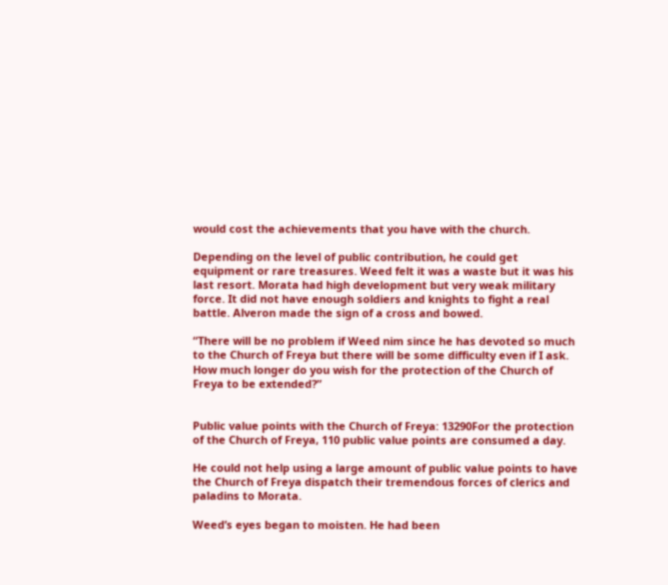would cost the achievements that you have with the church.

Depending on the level of public contribution, he could get equipment or rare treasures. Weed felt it was a waste but it was his last resort. Morata had high development but very weak military force. It did not have enough soldiers and knights to fight a real battle. Alveron made the sign of a cross and bowed.

“There will be no problem if Weed nim since he has devoted so much to the Church of Freya but there will be some difficulty even if I ask. How much longer do you wish for the protection of the Church of Freya to be extended?”


Public value points with the Church of Freya: 13290For the protection of the Church of Freya, 110 public value points are consumed a day.

He could not help using a large amount of public value points to have the Church of Freya dispatch their tremendous forces of clerics and paladins to Morata.

Weed’s eyes began to moisten. He had been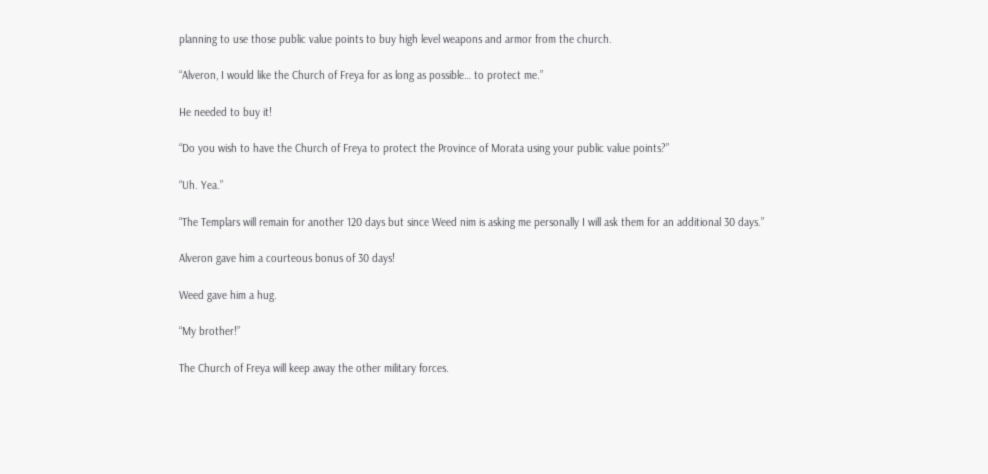planning to use those public value points to buy high level weapons and armor from the church.

“Alveron, I would like the Church of Freya for as long as possible… to protect me.”

He needed to buy it!

“Do you wish to have the Church of Freya to protect the Province of Morata using your public value points?”

“Uh. Yea.”

“The Templars will remain for another 120 days but since Weed nim is asking me personally I will ask them for an additional 30 days.”

Alveron gave him a courteous bonus of 30 days!

Weed gave him a hug.

“My brother!”

The Church of Freya will keep away the other military forces.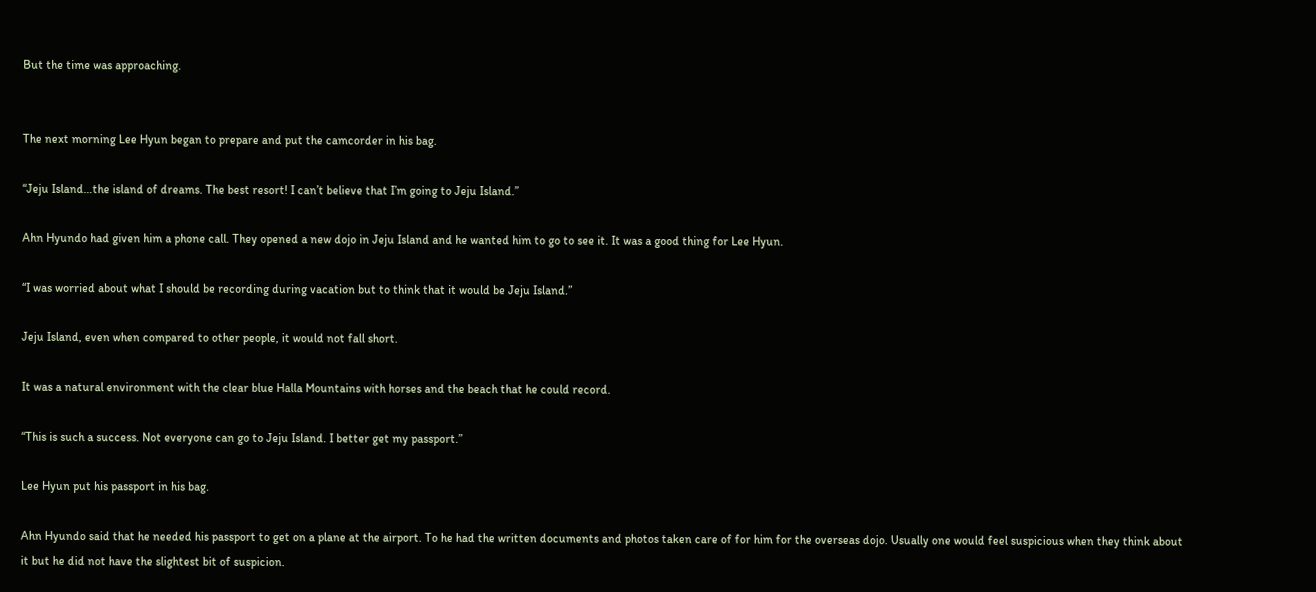But the time was approaching.


The next morning Lee Hyun began to prepare and put the camcorder in his bag.

“Jeju Island…the island of dreams. The best resort! I can’t believe that I’m going to Jeju Island.”

Ahn Hyundo had given him a phone call. They opened a new dojo in Jeju Island and he wanted him to go to see it. It was a good thing for Lee Hyun.

“I was worried about what I should be recording during vacation but to think that it would be Jeju Island.”

Jeju Island, even when compared to other people, it would not fall short.

It was a natural environment with the clear blue Halla Mountains with horses and the beach that he could record.

“This is such a success. Not everyone can go to Jeju Island. I better get my passport.”

Lee Hyun put his passport in his bag.

Ahn Hyundo said that he needed his passport to get on a plane at the airport. To he had the written documents and photos taken care of for him for the overseas dojo. Usually one would feel suspicious when they think about it but he did not have the slightest bit of suspicion.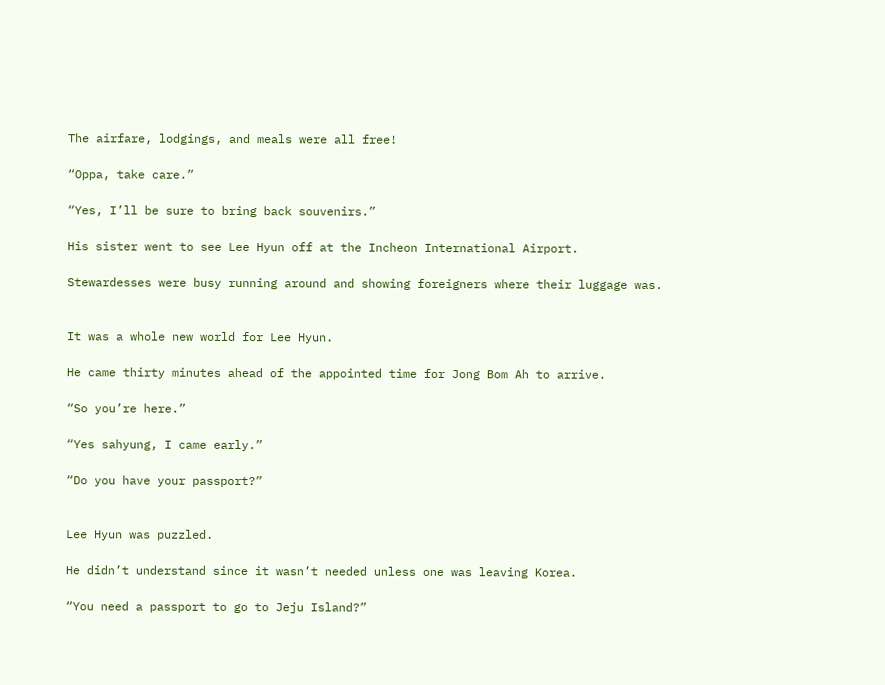The airfare, lodgings, and meals were all free!

“Oppa, take care.”

“Yes, I’ll be sure to bring back souvenirs.”

His sister went to see Lee Hyun off at the Incheon International Airport.

Stewardesses were busy running around and showing foreigners where their luggage was.


It was a whole new world for Lee Hyun.

He came thirty minutes ahead of the appointed time for Jong Bom Ah to arrive.

“So you’re here.”

“Yes sahyung, I came early.”

“Do you have your passport?”


Lee Hyun was puzzled.

He didn’t understand since it wasn’t needed unless one was leaving Korea.

“You need a passport to go to Jeju Island?”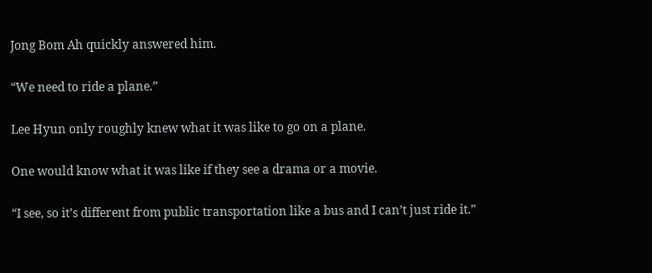Jong Bom Ah quickly answered him.

“We need to ride a plane.”

Lee Hyun only roughly knew what it was like to go on a plane.

One would know what it was like if they see a drama or a movie.

“I see, so it’s different from public transportation like a bus and I can’t just ride it.”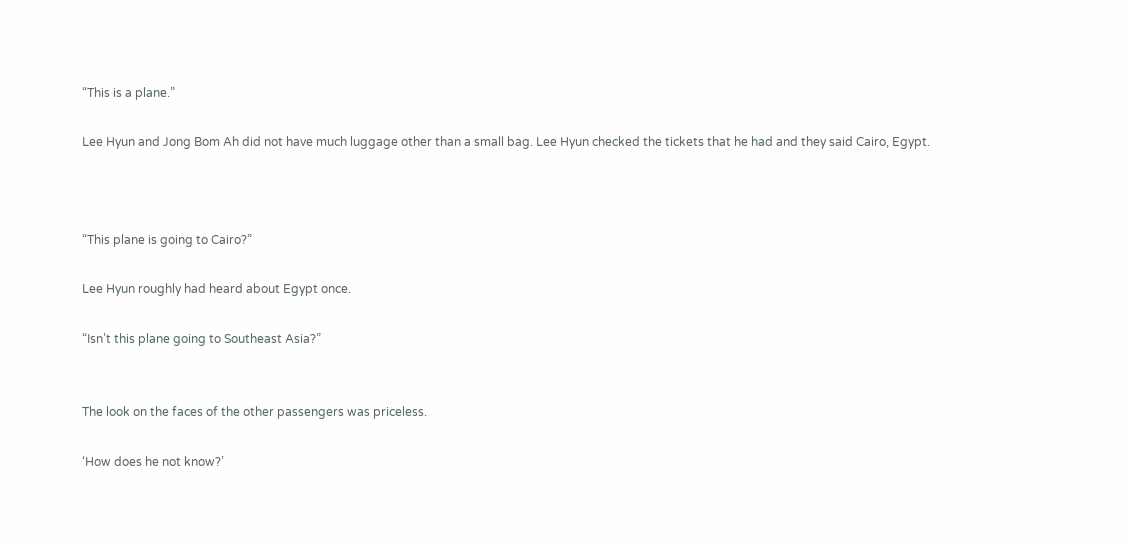“This is a plane.”

Lee Hyun and Jong Bom Ah did not have much luggage other than a small bag. Lee Hyun checked the tickets that he had and they said Cairo, Egypt.



“This plane is going to Cairo?”

Lee Hyun roughly had heard about Egypt once.

“Isn’t this plane going to Southeast Asia?”


The look on the faces of the other passengers was priceless.

‘How does he not know?’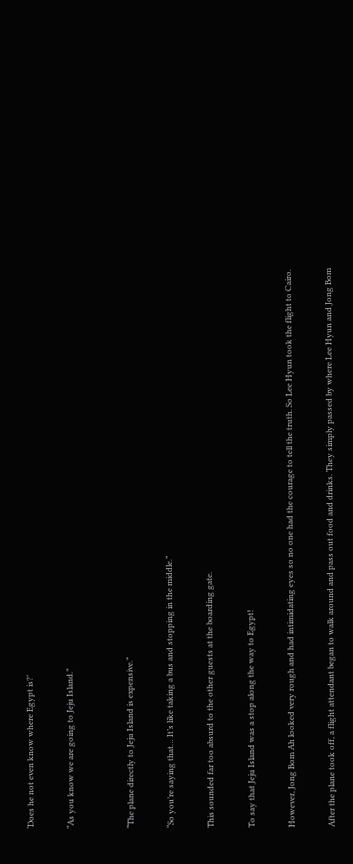‘Does he not even know where Egypt is?’

“As you know we are going to Jeju Island.”


“The plane directly to Jeju Island is expensive.”

“So you’re saying that… It’s like taking a bus and stopping in the middle.”

This sounded far too absurd to the other guests at the boarding gate.

To say that Jeju Island was a stop along the way to Egypt!

However, Jong Bom Ah looked very rough and had intimidating eyes so no one had the courage to tell the truth. So Lee Hyun took the flight to Cairo.

After the plane took off, a flight attendant began to walk around and pass out food and drinks. They simply passed by where Lee Hyun and Jong Bom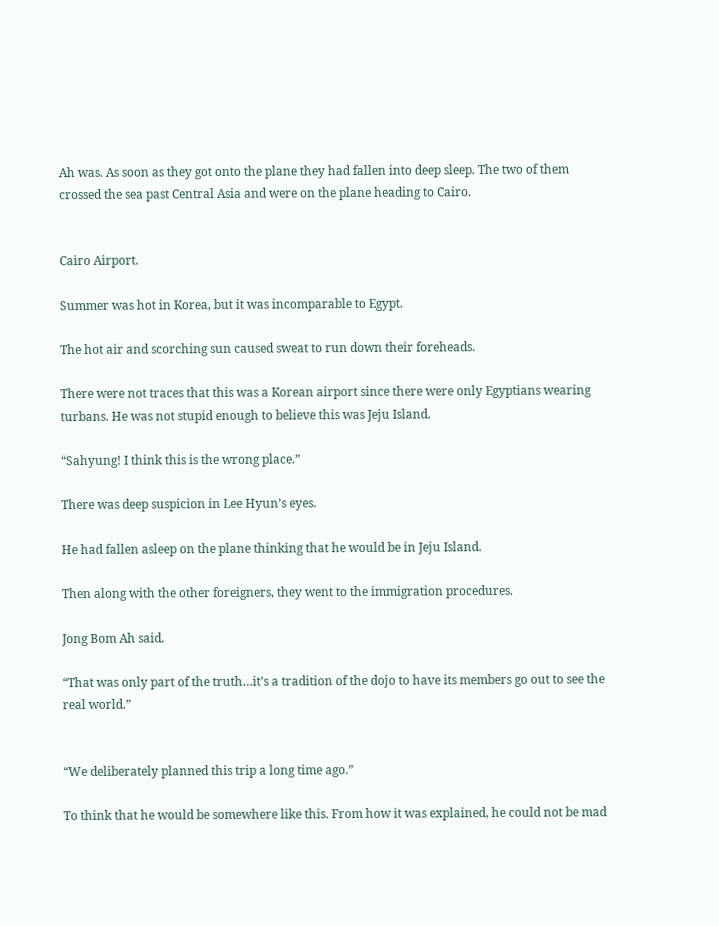Ah was. As soon as they got onto the plane they had fallen into deep sleep. The two of them crossed the sea past Central Asia and were on the plane heading to Cairo.


Cairo Airport.

Summer was hot in Korea, but it was incomparable to Egypt.

The hot air and scorching sun caused sweat to run down their foreheads.

There were not traces that this was a Korean airport since there were only Egyptians wearing turbans. He was not stupid enough to believe this was Jeju Island.

“Sahyung! I think this is the wrong place.”

There was deep suspicion in Lee Hyun’s eyes.

He had fallen asleep on the plane thinking that he would be in Jeju Island.

Then along with the other foreigners, they went to the immigration procedures.

Jong Bom Ah said.

“That was only part of the truth…it’s a tradition of the dojo to have its members go out to see the real world.”


“We deliberately planned this trip a long time ago.”

To think that he would be somewhere like this. From how it was explained, he could not be mad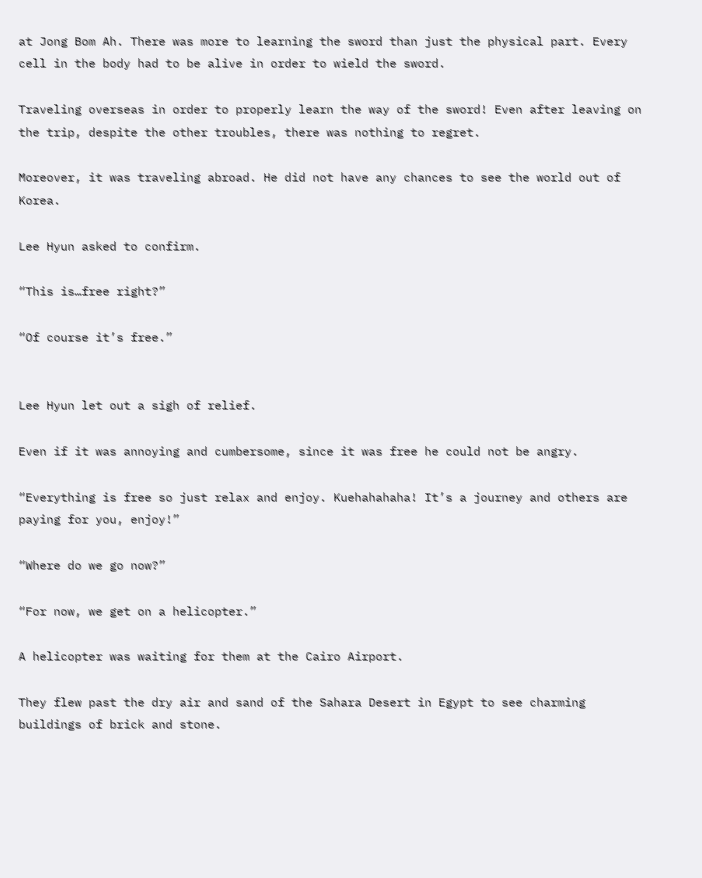at Jong Bom Ah. There was more to learning the sword than just the physical part. Every cell in the body had to be alive in order to wield the sword.

Traveling overseas in order to properly learn the way of the sword! Even after leaving on the trip, despite the other troubles, there was nothing to regret.

Moreover, it was traveling abroad. He did not have any chances to see the world out of Korea.

Lee Hyun asked to confirm.

“This is…free right?”

“Of course it’s free.”


Lee Hyun let out a sigh of relief.

Even if it was annoying and cumbersome, since it was free he could not be angry.

“Everything is free so just relax and enjoy. Kuehahahaha! It’s a journey and others are paying for you, enjoy!”

“Where do we go now?”

“For now, we get on a helicopter.”

A helicopter was waiting for them at the Cairo Airport.

They flew past the dry air and sand of the Sahara Desert in Egypt to see charming buildings of brick and stone.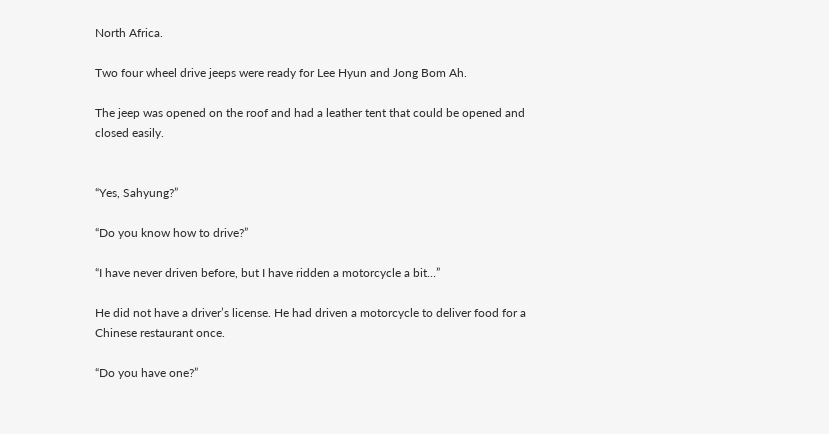North Africa.

Two four wheel drive jeeps were ready for Lee Hyun and Jong Bom Ah.

The jeep was opened on the roof and had a leather tent that could be opened and closed easily.


“Yes, Sahyung?”

“Do you know how to drive?”

“I have never driven before, but I have ridden a motorcycle a bit…”

He did not have a driver’s license. He had driven a motorcycle to deliver food for a Chinese restaurant once.

“Do you have one?”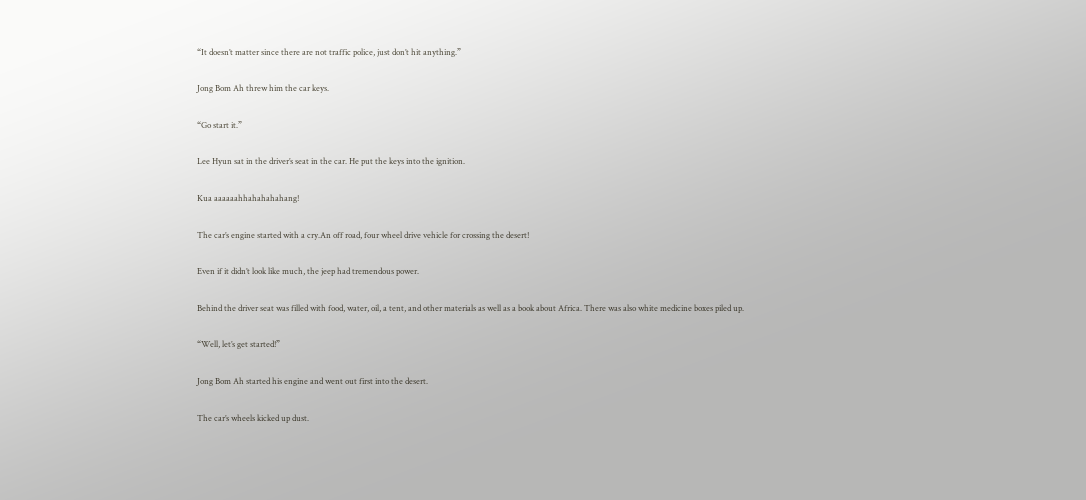“It doesn’t matter since there are not traffic police, just don’t hit anything.”

Jong Bom Ah threw him the car keys.

“Go start it.”

Lee Hyun sat in the driver’s seat in the car. He put the keys into the ignition.

Kua aaaaaahhahahahahang!

The car’s engine started with a cry.An off road, four wheel drive vehicle for crossing the desert!

Even if it didn’t look like much, the jeep had tremendous power.

Behind the driver seat was filled with food, water, oil, a tent, and other materials as well as a book about Africa. There was also white medicine boxes piled up.

“Well, let’s get started!”

Jong Bom Ah started his engine and went out first into the desert.

The car’s wheels kicked up dust.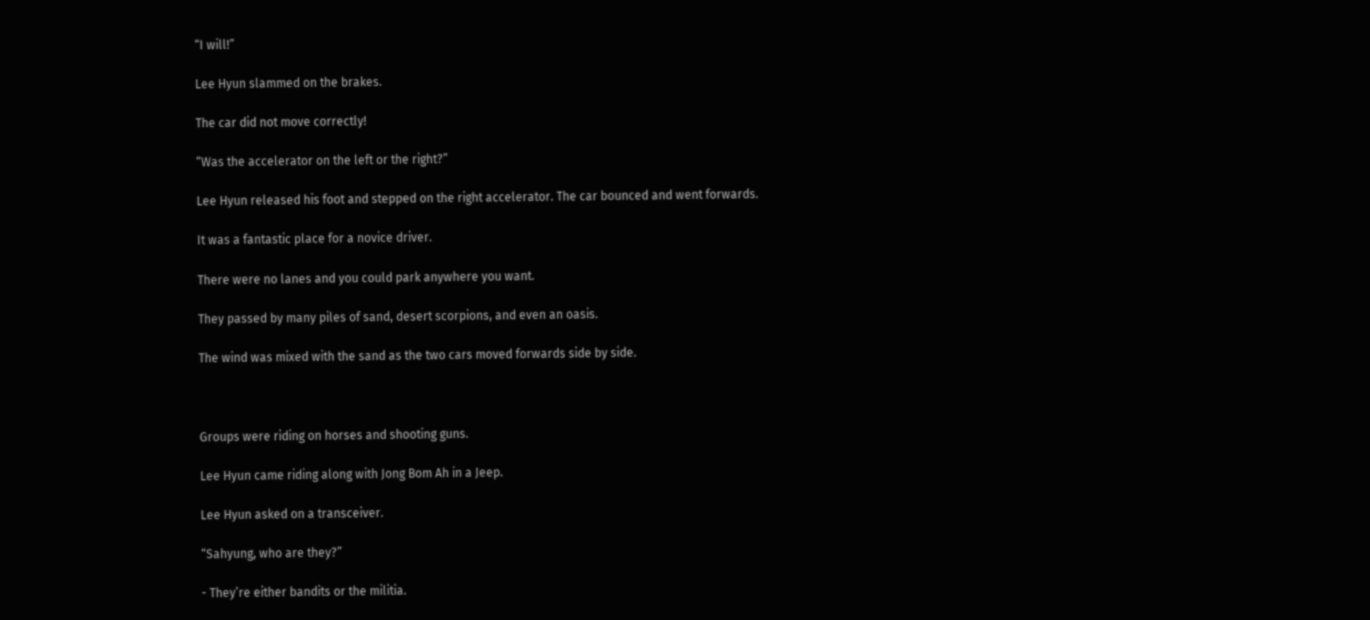“I will!”

Lee Hyun slammed on the brakes.

The car did not move correctly!

“Was the accelerator on the left or the right?”

Lee Hyun released his foot and stepped on the right accelerator. The car bounced and went forwards.

It was a fantastic place for a novice driver.

There were no lanes and you could park anywhere you want.

They passed by many piles of sand, desert scorpions, and even an oasis.

The wind was mixed with the sand as the two cars moved forwards side by side.



Groups were riding on horses and shooting guns.

Lee Hyun came riding along with Jong Bom Ah in a Jeep.

Lee Hyun asked on a transceiver.

“Sahyung, who are they?”

- They’re either bandits or the militia.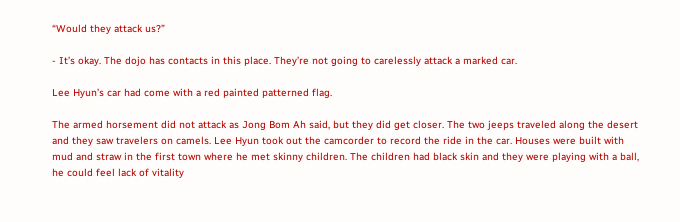“Would they attack us?”

- It’s okay. The dojo has contacts in this place. They’re not going to carelessly attack a marked car.

Lee Hyun’s car had come with a red painted patterned flag.

The armed horsement did not attack as Jong Bom Ah said, but they did get closer. The two jeeps traveled along the desert and they saw travelers on camels. Lee Hyun took out the camcorder to record the ride in the car. Houses were built with mud and straw in the first town where he met skinny children. The children had black skin and they were playing with a ball, he could feel lack of vitality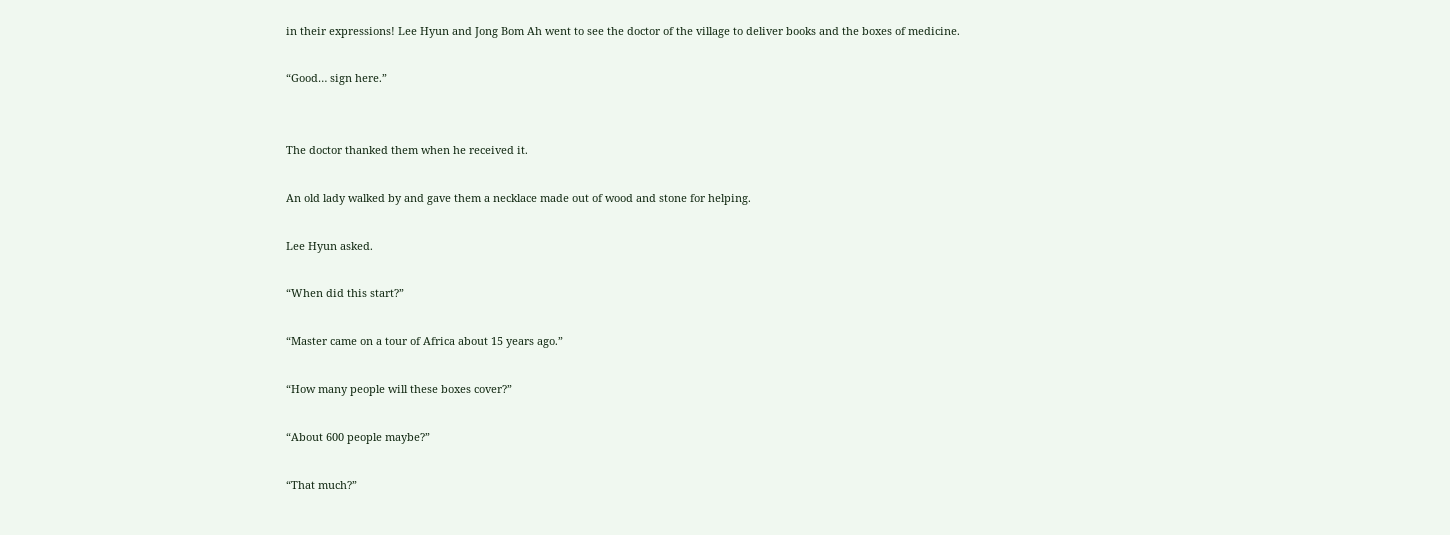in their expressions! Lee Hyun and Jong Bom Ah went to see the doctor of the village to deliver books and the boxes of medicine.

“Good… sign here.”


The doctor thanked them when he received it.

An old lady walked by and gave them a necklace made out of wood and stone for helping.

Lee Hyun asked.

“When did this start?”

“Master came on a tour of Africa about 15 years ago.”

“How many people will these boxes cover?”

“About 600 people maybe?”

“That much?”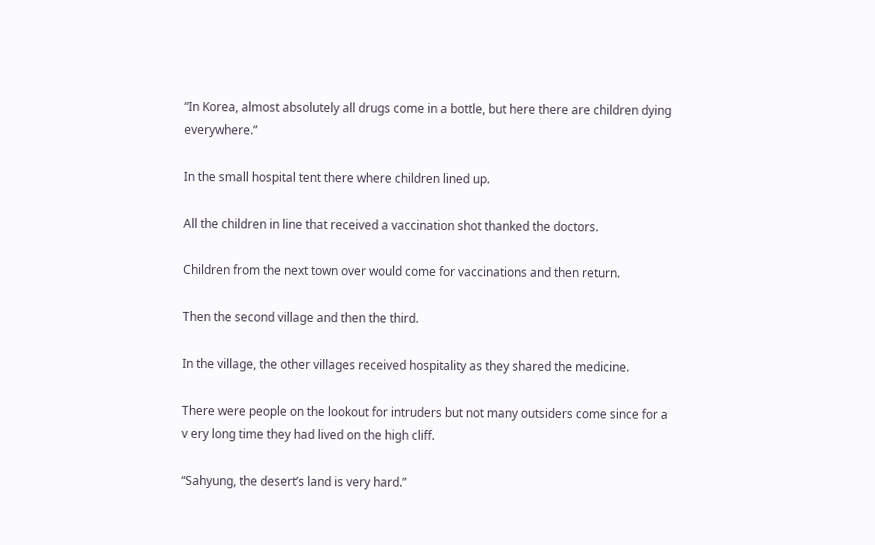“In Korea, almost absolutely all drugs come in a bottle, but here there are children dying everywhere.”

In the small hospital tent there where children lined up.

All the children in line that received a vaccination shot thanked the doctors.

Children from the next town over would come for vaccinations and then return.

Then the second village and then the third.

In the village, the other villages received hospitality as they shared the medicine.

There were people on the lookout for intruders but not many outsiders come since for a v ery long time they had lived on the high cliff.

“Sahyung, the desert’s land is very hard.”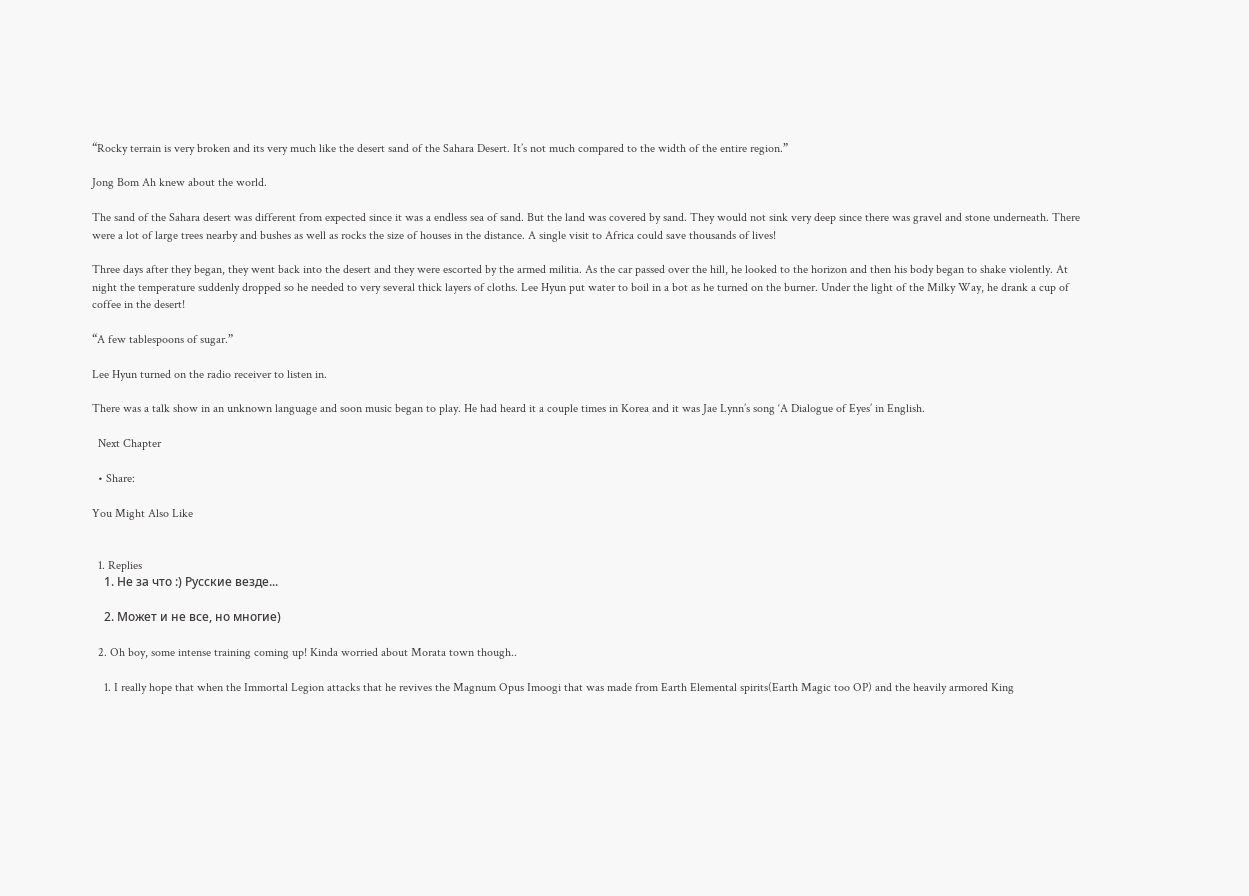“Rocky terrain is very broken and its very much like the desert sand of the Sahara Desert. It’s not much compared to the width of the entire region.”

Jong Bom Ah knew about the world.

The sand of the Sahara desert was different from expected since it was a endless sea of sand. But the land was covered by sand. They would not sink very deep since there was gravel and stone underneath. There were a lot of large trees nearby and bushes as well as rocks the size of houses in the distance. A single visit to Africa could save thousands of lives!

Three days after they began, they went back into the desert and they were escorted by the armed militia. As the car passed over the hill, he looked to the horizon and then his body began to shake violently. At night the temperature suddenly dropped so he needed to very several thick layers of cloths. Lee Hyun put water to boil in a bot as he turned on the burner. Under the light of the Milky Way, he drank a cup of coffee in the desert!

“A few tablespoons of sugar.”

Lee Hyun turned on the radio receiver to listen in.

There was a talk show in an unknown language and soon music began to play. He had heard it a couple times in Korea and it was Jae Lynn’s song ‘A Dialogue of Eyes’ in English.

  Next Chapter

  • Share:

You Might Also Like


  1. Replies
    1. Не за что :) Русские везде...

    2. Может и не все, но многие)

  2. Oh boy, some intense training coming up! Kinda worried about Morata town though..

    1. I really hope that when the Immortal Legion attacks that he revives the Magnum Opus Imoogi that was made from Earth Elemental spirits(Earth Magic too OP) and the heavily armored King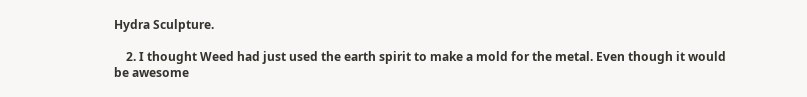Hydra Sculpture.

    2. I thought Weed had just used the earth spirit to make a mold for the metal. Even though it would be awesome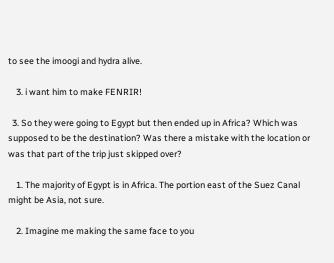to see the imoogi and hydra alive.

    3. i want him to make FENRIR!

  3. So they were going to Egypt but then ended up in Africa? Which was supposed to be the destination? Was there a mistake with the location or was that part of the trip just skipped over?

    1. The majority of Egypt is in Africa. The portion east of the Suez Canal might be Asia, not sure.

    2. Imagine me making the same face to you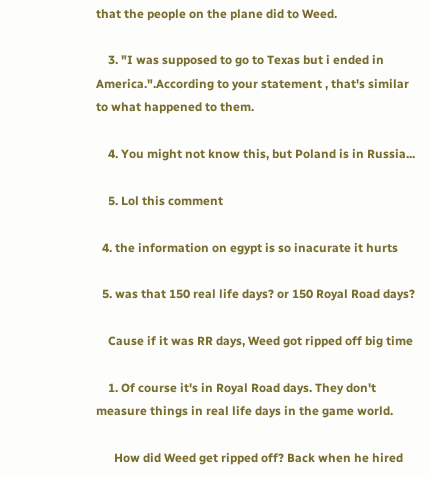that the people on the plane did to Weed.

    3. "I was supposed to go to Texas but i ended in America.".According to your statement , that's similar to what happened to them.

    4. You might not know this, but Poland is in Russia...

    5. Lol this comment

  4. the information on egypt is so inacurate it hurts

  5. was that 150 real life days? or 150 Royal Road days?

    Cause if it was RR days, Weed got ripped off big time

    1. Of course it's in Royal Road days. They don't measure things in real life days in the game world.

      How did Weed get ripped off? Back when he hired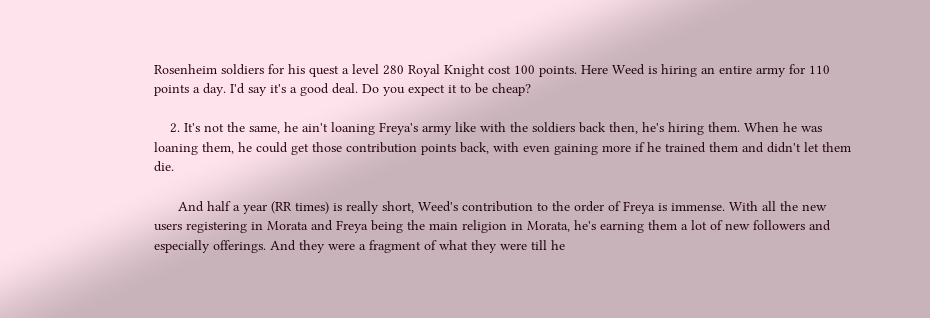Rosenheim soldiers for his quest a level 280 Royal Knight cost 100 points. Here Weed is hiring an entire army for 110 points a day. I'd say it's a good deal. Do you expect it to be cheap?

    2. It's not the same, he ain't loaning Freya's army like with the soldiers back then, he's hiring them. When he was loaning them, he could get those contribution points back, with even gaining more if he trained them and didn't let them die.

      And half a year (RR times) is really short, Weed's contribution to the order of Freya is immense. With all the new users registering in Morata and Freya being the main religion in Morata, he's earning them a lot of new followers and especially offerings. And they were a fragment of what they were till he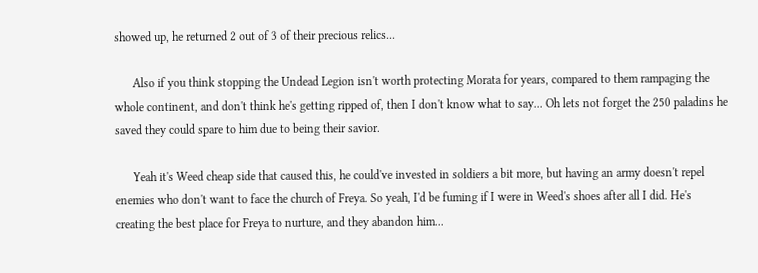showed up, he returned 2 out of 3 of their precious relics...

      Also if you think stopping the Undead Legion isn't worth protecting Morata for years, compared to them rampaging the whole continent, and don't think he's getting ripped of, then I don't know what to say... Oh lets not forget the 250 paladins he saved they could spare to him due to being their savior.

      Yeah it's Weed cheap side that caused this, he could've invested in soldiers a bit more, but having an army doesn't repel enemies who don't want to face the church of Freya. So yeah, I'd be fuming if I were in Weed's shoes after all I did. He's creating the best place for Freya to nurture, and they abandon him...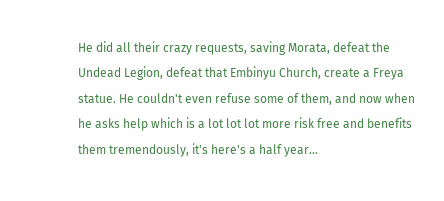He did all their crazy requests, saving Morata, defeat the Undead Legion, defeat that Embinyu Church, create a Freya statue. He couldn't even refuse some of them, and now when he asks help which is a lot lot lot more risk free and benefits them tremendously, it's here's a half year...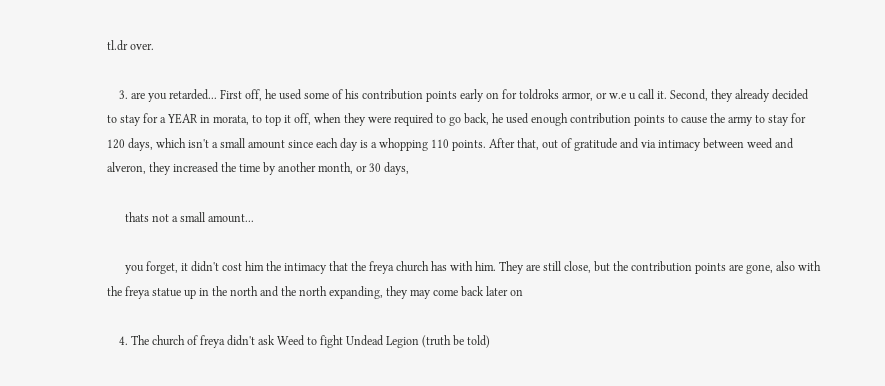tl.dr over.

    3. are you retarded... First off, he used some of his contribution points early on for toldroks armor, or w.e u call it. Second, they already decided to stay for a YEAR in morata, to top it off, when they were required to go back, he used enough contribution points to cause the army to stay for 120 days, which isn't a small amount since each day is a whopping 110 points. After that, out of gratitude and via intimacy between weed and alveron, they increased the time by another month, or 30 days,

      thats not a small amount...

      you forget, it didn't cost him the intimacy that the freya church has with him. They are still close, but the contribution points are gone, also with the freya statue up in the north and the north expanding, they may come back later on

    4. The church of freya didn't ask Weed to fight Undead Legion (truth be told)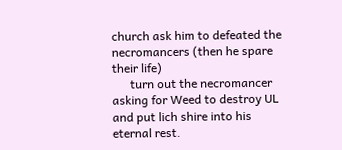church ask him to defeated the necromancers (then he spare their life)
      turn out the necromancer asking for Weed to destroy UL and put lich shire into his eternal rest.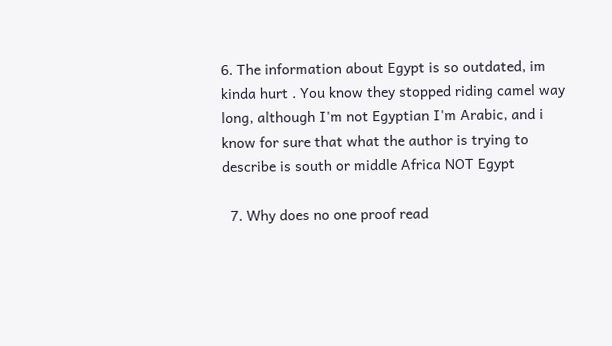6. The information about Egypt is so outdated, im kinda hurt . You know they stopped riding camel way long, although I'm not Egyptian I'm Arabic, and i know for sure that what the author is trying to describe is south or middle Africa NOT Egypt

  7. Why does no one proof read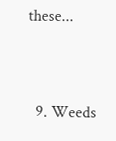these...


  9. Weeds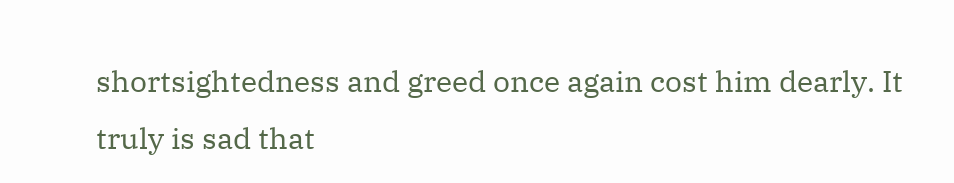shortsightedness and greed once again cost him dearly. It truly is sad that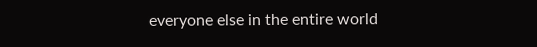everyone else in the entire world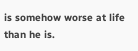is somehow worse at life than he is.